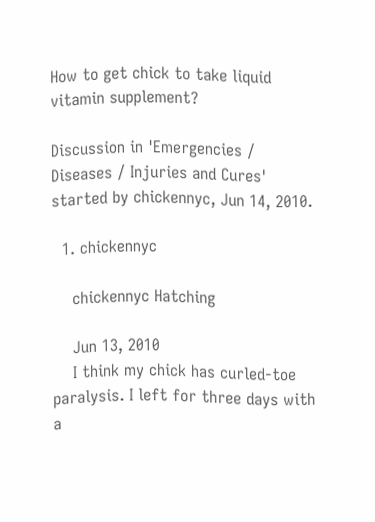How to get chick to take liquid vitamin supplement?

Discussion in 'Emergencies / Diseases / Injuries and Cures' started by chickennyc, Jun 14, 2010.

  1. chickennyc

    chickennyc Hatching

    Jun 13, 2010
    I think my chick has curled-toe paralysis. I left for three days with a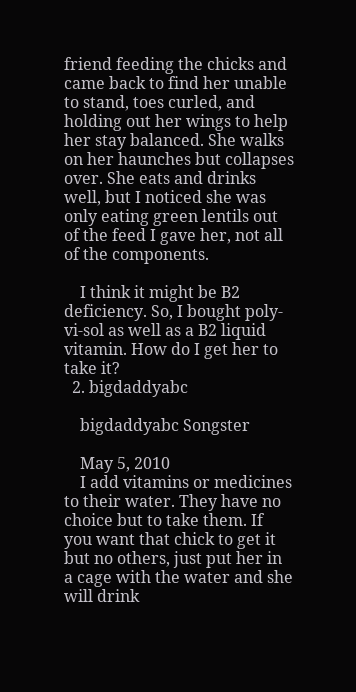friend feeding the chicks and came back to find her unable to stand, toes curled, and holding out her wings to help her stay balanced. She walks on her haunches but collapses over. She eats and drinks well, but I noticed she was only eating green lentils out of the feed I gave her, not all of the components.

    I think it might be B2 deficiency. So, I bought poly-vi-sol as well as a B2 liquid vitamin. How do I get her to take it?
  2. bigdaddyabc

    bigdaddyabc Songster

    May 5, 2010
    I add vitamins or medicines to their water. They have no choice but to take them. If you want that chick to get it but no others, just put her in a cage with the water and she will drink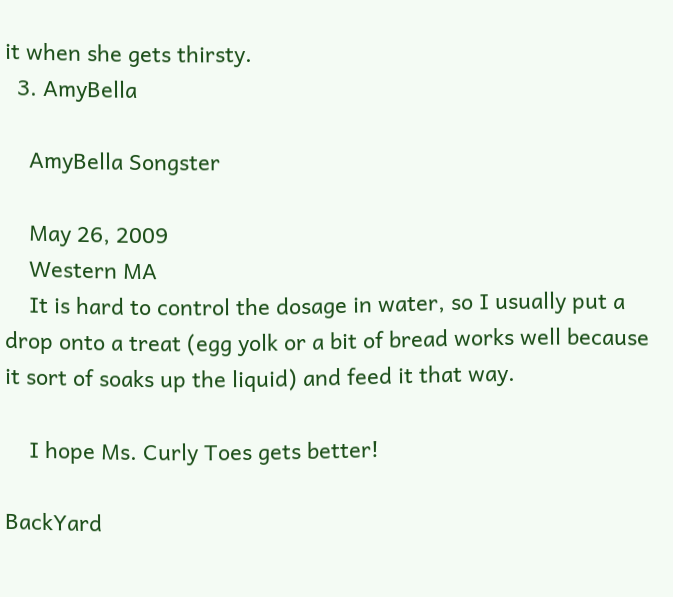it when she gets thirsty.
  3. AmyBella

    AmyBella Songster

    May 26, 2009
    Western MA
    It is hard to control the dosage in water, so I usually put a drop onto a treat (egg yolk or a bit of bread works well because it sort of soaks up the liquid) and feed it that way.

    I hope Ms. Curly Toes gets better!

BackYard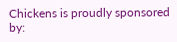Chickens is proudly sponsored by: